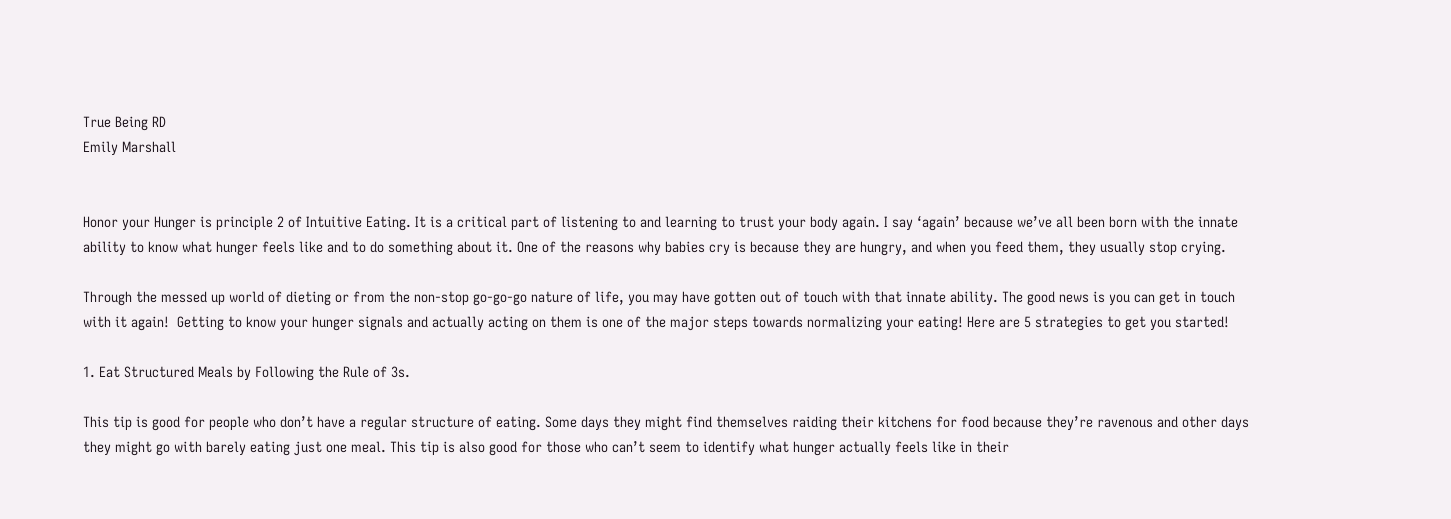True Being RD
Emily Marshall


Honor your Hunger is principle 2 of Intuitive Eating. It is a critical part of listening to and learning to trust your body again. I say ‘again’ because we’ve all been born with the innate ability to know what hunger feels like and to do something about it. One of the reasons why babies cry is because they are hungry, and when you feed them, they usually stop crying.

Through the messed up world of dieting or from the non-stop go-go-go nature of life, you may have gotten out of touch with that innate ability. The good news is you can get in touch with it again!  Getting to know your hunger signals and actually acting on them is one of the major steps towards normalizing your eating! Here are 5 strategies to get you started!

1. Eat Structured Meals by Following the Rule of 3s.

This tip is good for people who don’t have a regular structure of eating. Some days they might find themselves raiding their kitchens for food because they’re ravenous and other days they might go with barely eating just one meal. This tip is also good for those who can’t seem to identify what hunger actually feels like in their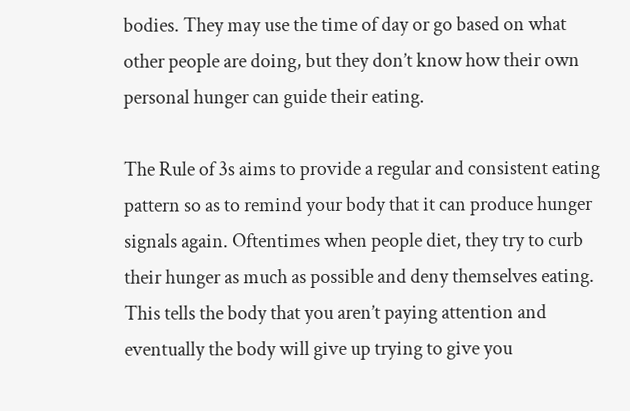bodies. They may use the time of day or go based on what other people are doing, but they don’t know how their own personal hunger can guide their eating.

The Rule of 3s aims to provide a regular and consistent eating pattern so as to remind your body that it can produce hunger signals again. Oftentimes when people diet, they try to curb their hunger as much as possible and deny themselves eating. This tells the body that you aren’t paying attention and eventually the body will give up trying to give you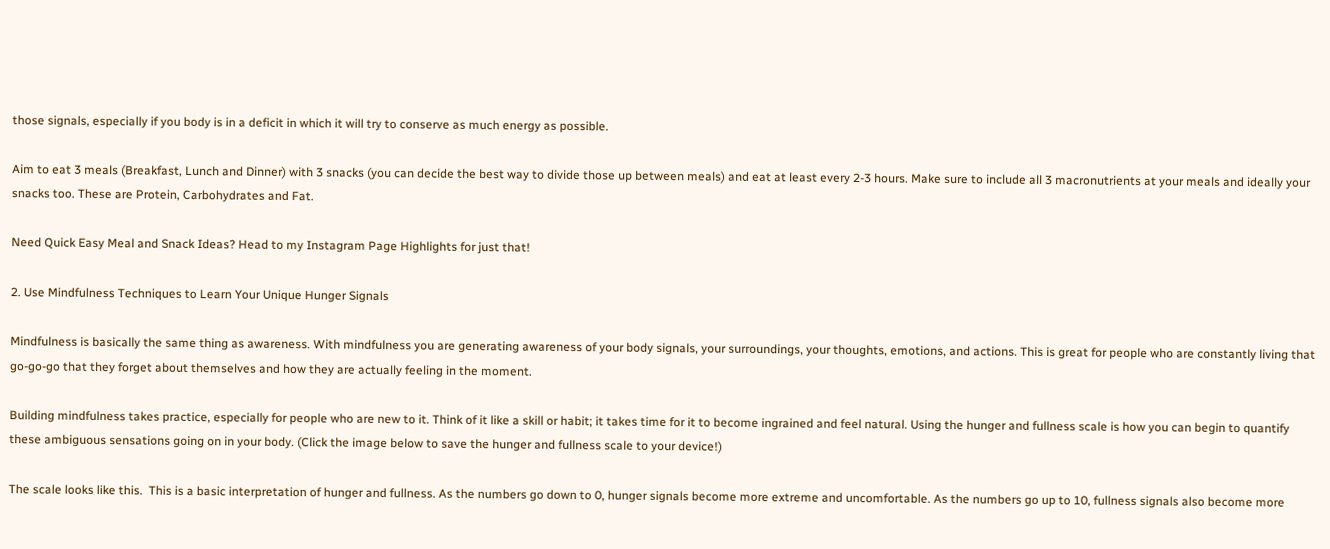those signals, especially if you body is in a deficit in which it will try to conserve as much energy as possible.

Aim to eat 3 meals (Breakfast, Lunch and Dinner) with 3 snacks (you can decide the best way to divide those up between meals) and eat at least every 2-3 hours. Make sure to include all 3 macronutrients at your meals and ideally your snacks too. These are Protein, Carbohydrates and Fat.

Need Quick Easy Meal and Snack Ideas? Head to my Instagram Page Highlights for just that!

2. Use Mindfulness Techniques to Learn Your Unique Hunger Signals

Mindfulness is basically the same thing as awareness. With mindfulness you are generating awareness of your body signals, your surroundings, your thoughts, emotions, and actions. This is great for people who are constantly living that go-go-go that they forget about themselves and how they are actually feeling in the moment.

Building mindfulness takes practice, especially for people who are new to it. Think of it like a skill or habit; it takes time for it to become ingrained and feel natural. Using the hunger and fullness scale is how you can begin to quantify these ambiguous sensations going on in your body. (Click the image below to save the hunger and fullness scale to your device!)

The scale looks like this.  This is a basic interpretation of hunger and fullness. As the numbers go down to 0, hunger signals become more extreme and uncomfortable. As the numbers go up to 10, fullness signals also become more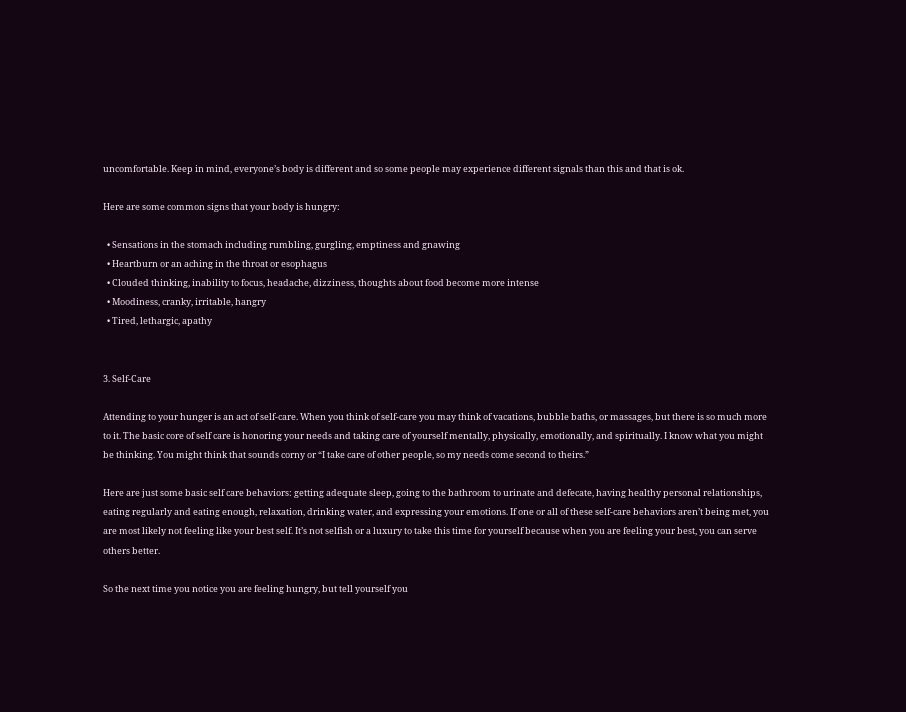uncomfortable. Keep in mind, everyone’s body is different and so some people may experience different signals than this and that is ok.

Here are some common signs that your body is hungry:

  • Sensations in the stomach including rumbling, gurgling, emptiness and gnawing
  • Heartburn or an aching in the throat or esophagus
  • Clouded thinking, inability to focus, headache, dizziness, thoughts about food become more intense
  • Moodiness, cranky, irritable, hangry
  • Tired, lethargic, apathy


3. Self-Care

Attending to your hunger is an act of self-care. When you think of self-care you may think of vacations, bubble baths, or massages, but there is so much more to it. The basic core of self care is honoring your needs and taking care of yourself mentally, physically, emotionally, and spiritually. I know what you might be thinking. You might think that sounds corny or “I take care of other people, so my needs come second to theirs.”

Here are just some basic self care behaviors: getting adequate sleep, going to the bathroom to urinate and defecate, having healthy personal relationships, eating regularly and eating enough, relaxation, drinking water, and expressing your emotions. If one or all of these self-care behaviors aren’t being met, you are most likely not feeling like your best self. It’s not selfish or a luxury to take this time for yourself because when you are feeling your best, you can serve others better.

So the next time you notice you are feeling hungry, but tell yourself you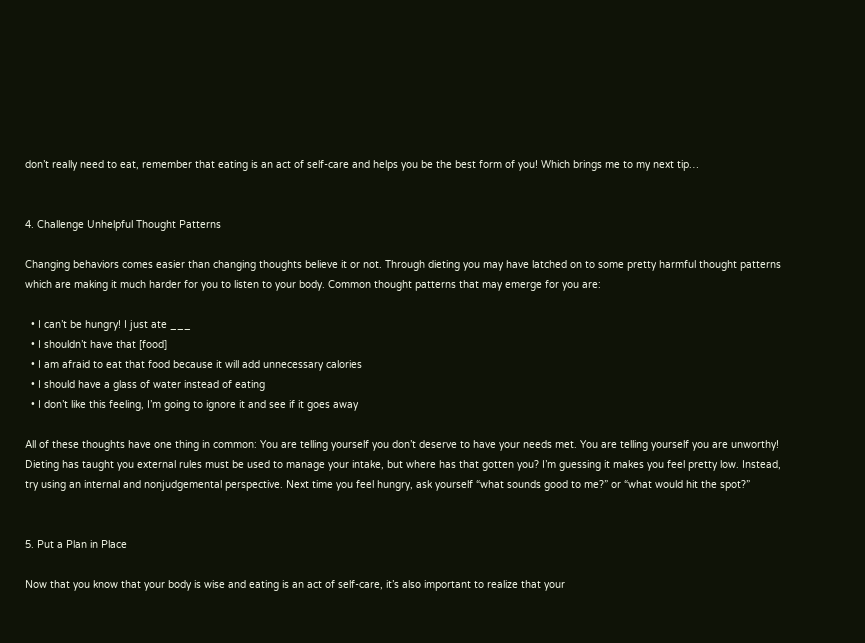don’t really need to eat, remember that eating is an act of self-care and helps you be the best form of you! Which brings me to my next tip…


4. Challenge Unhelpful Thought Patterns

Changing behaviors comes easier than changing thoughts believe it or not. Through dieting you may have latched on to some pretty harmful thought patterns which are making it much harder for you to listen to your body. Common thought patterns that may emerge for you are:

  • I can’t be hungry! I just ate ___
  • I shouldn’t have that [food]
  • I am afraid to eat that food because it will add unnecessary calories
  • I should have a glass of water instead of eating
  • I don’t like this feeling, I’m going to ignore it and see if it goes away

All of these thoughts have one thing in common: You are telling yourself you don’t deserve to have your needs met. You are telling yourself you are unworthy! Dieting has taught you external rules must be used to manage your intake, but where has that gotten you? I’m guessing it makes you feel pretty low. Instead, try using an internal and nonjudgemental perspective. Next time you feel hungry, ask yourself “what sounds good to me?” or “what would hit the spot?”


5. Put a Plan in Place

Now that you know that your body is wise and eating is an act of self-care, it’s also important to realize that your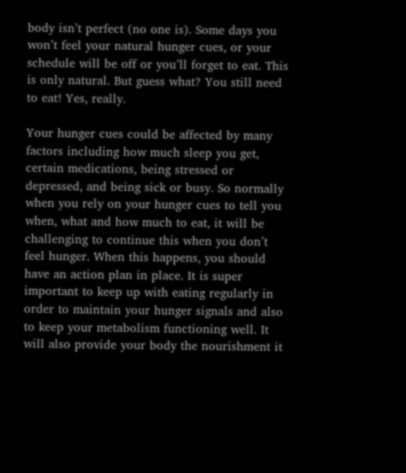body isn’t perfect (no one is). Some days you won’t feel your natural hunger cues, or your schedule will be off or you’ll forget to eat. This is only natural. But guess what? You still need to eat! Yes, really.

Your hunger cues could be affected by many factors including how much sleep you get, certain medications, being stressed or depressed, and being sick or busy. So normally when you rely on your hunger cues to tell you when, what and how much to eat, it will be challenging to continue this when you don’t feel hunger. When this happens, you should have an action plan in place. It is super important to keep up with eating regularly in order to maintain your hunger signals and also to keep your metabolism functioning well. It will also provide your body the nourishment it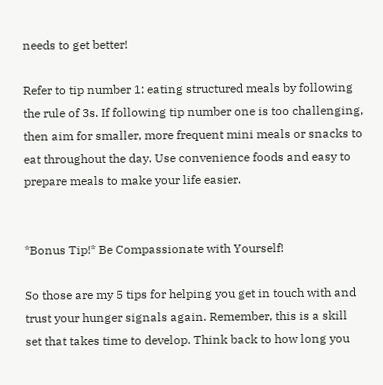needs to get better!

Refer to tip number 1: eating structured meals by following the rule of 3s. If following tip number one is too challenging, then aim for smaller, more frequent mini meals or snacks to eat throughout the day. Use convenience foods and easy to prepare meals to make your life easier.


*Bonus Tip!* Be Compassionate with Yourself!

So those are my 5 tips for helping you get in touch with and trust your hunger signals again. Remember, this is a skill set that takes time to develop. Think back to how long you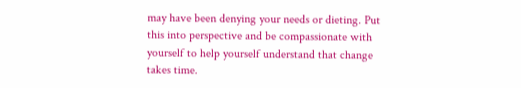may have been denying your needs or dieting. Put this into perspective and be compassionate with yourself to help yourself understand that change takes time.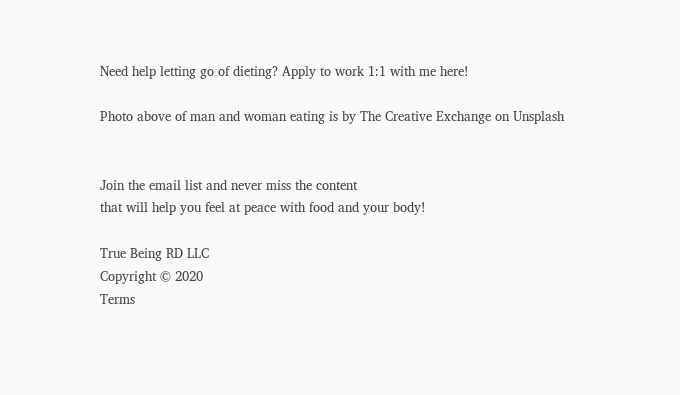Need help letting go of dieting? Apply to work 1:1 with me here!

Photo above of man and woman eating is by The Creative Exchange on Unsplash


Join the email list and never miss the content
that will help you feel at peace with food and your body!

True Being RD LLC
Copyright © 2020
Terms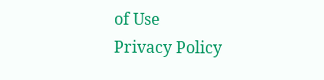of Use
Privacy Policy